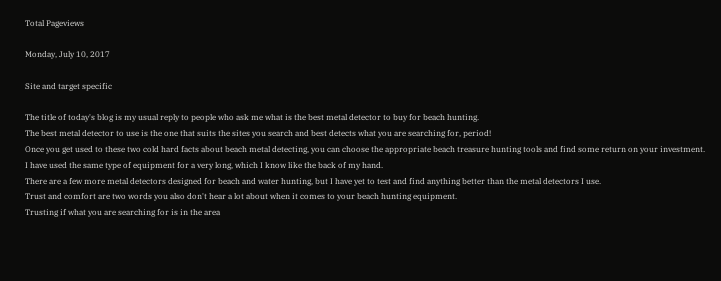Total Pageviews

Monday, July 10, 2017

Site and target specific

The title of today's blog is my usual reply to people who ask me what is the best metal detector to buy for beach hunting.
The best metal detector to use is the one that suits the sites you search and best detects what you are searching for, period!
Once you get used to these two cold hard facts about beach metal detecting, you can choose the appropriate beach treasure hunting tools and find some return on your investment.
I have used the same type of equipment for a very long, which I know like the back of my hand.
There are a few more metal detectors designed for beach and water hunting, but I have yet to test and find anything better than the metal detectors I use.
Trust and comfort are two words you also don't hear a lot about when it comes to your beach hunting equipment.
Trusting if what you are searching for is in the area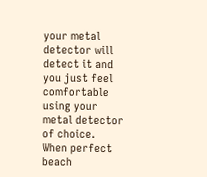your metal detector will detect it and you just feel comfortable using your metal detector of choice.
When perfect beach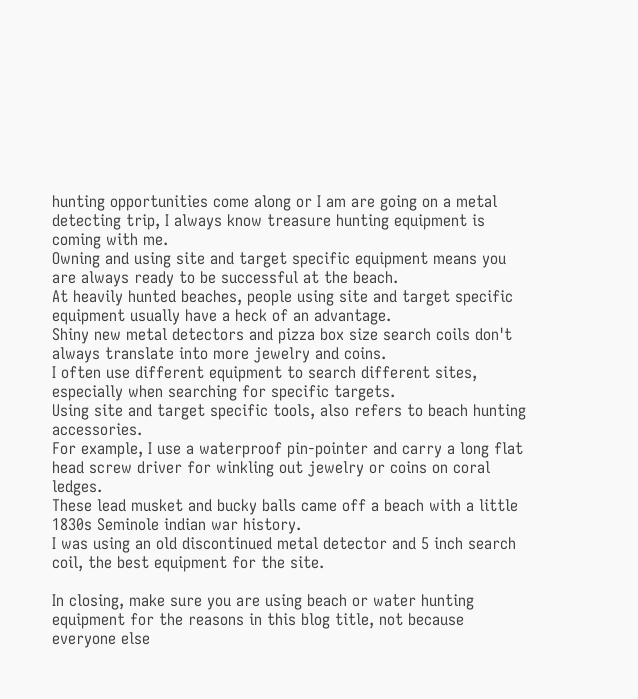hunting opportunities come along or I am are going on a metal detecting trip, I always know treasure hunting equipment is coming with me.
Owning and using site and target specific equipment means you are always ready to be successful at the beach.
At heavily hunted beaches, people using site and target specific equipment usually have a heck of an advantage.
Shiny new metal detectors and pizza box size search coils don't always translate into more jewelry and coins.
I often use different equipment to search different sites, especially when searching for specific targets.
Using site and target specific tools, also refers to beach hunting accessories.
For example, I use a waterproof pin-pointer and carry a long flat head screw driver for winkling out jewelry or coins on coral ledges.
These lead musket and bucky balls came off a beach with a little 1830s Seminole indian war history.
I was using an old discontinued metal detector and 5 inch search coil, the best equipment for the site.

In closing, make sure you are using beach or water hunting equipment for the reasons in this blog title, not because everyone else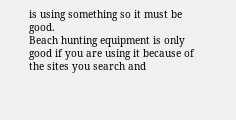is using something so it must be good.
Beach hunting equipment is only good if you are using it because of the sites you search and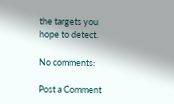the targets you hope to detect.

No comments:

Post a Comment